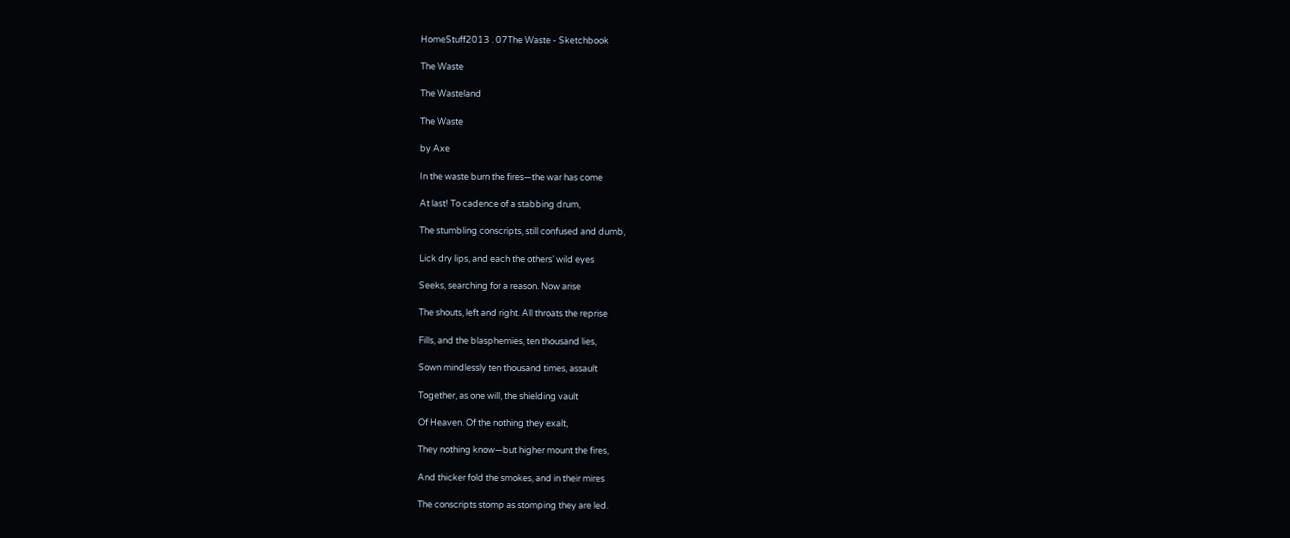HomeStuff2013 . 07The Waste - Sketchbook

The Waste

The Wasteland

The Waste

by Axe

In the waste burn the fires—the war has come

At last! To cadence of a stabbing drum,

The stumbling conscripts, still confused and dumb,

Lick dry lips, and each the others’ wild eyes

Seeks, searching for a reason. Now arise

The shouts, left and right. All throats the reprise

Fills, and the blasphemies, ten thousand lies,

Sown mindlessly ten thousand times, assault

Together, as one will, the shielding vault

Of Heaven. Of the nothing they exalt,

They nothing know—but higher mount the fires,

And thicker fold the smokes, and in their mires

The conscripts stomp as stomping they are led.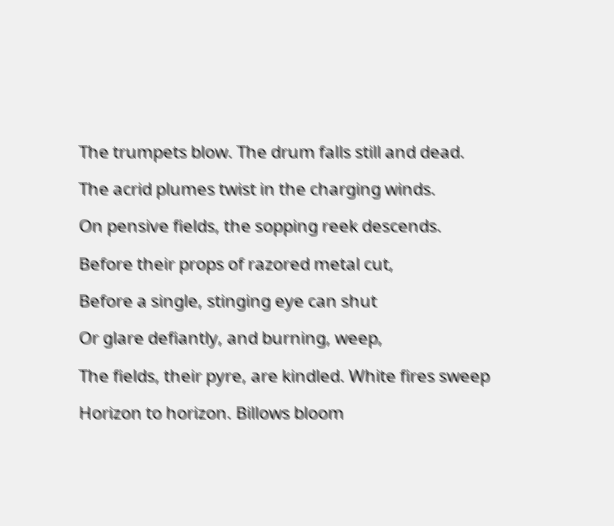The trumpets blow. The drum falls still and dead.

The acrid plumes twist in the charging winds.

On pensive fields, the sopping reek descends.

Before their props of razored metal cut,

Before a single, stinging eye can shut

Or glare defiantly, and burning, weep,

The fields, their pyre, are kindled. White fires sweep

Horizon to horizon. Billows bloom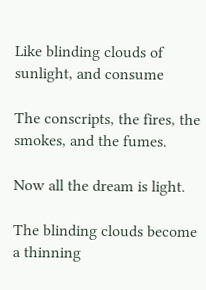Like blinding clouds of sunlight, and consume

The conscripts, the fires, the smokes, and the fumes.

Now all the dream is light.

The blinding clouds become a thinning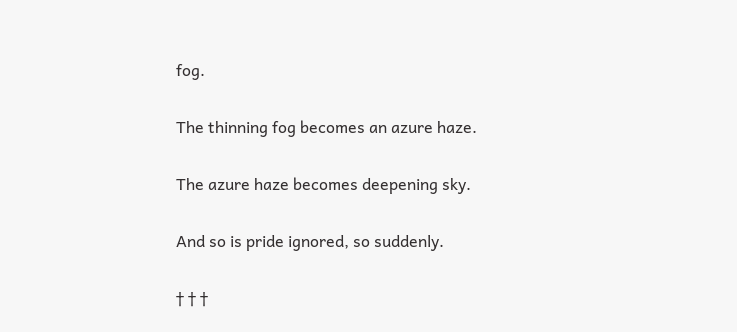fog.

The thinning fog becomes an azure haze.

The azure haze becomes deepening sky.

And so is pride ignored, so suddenly.

† † †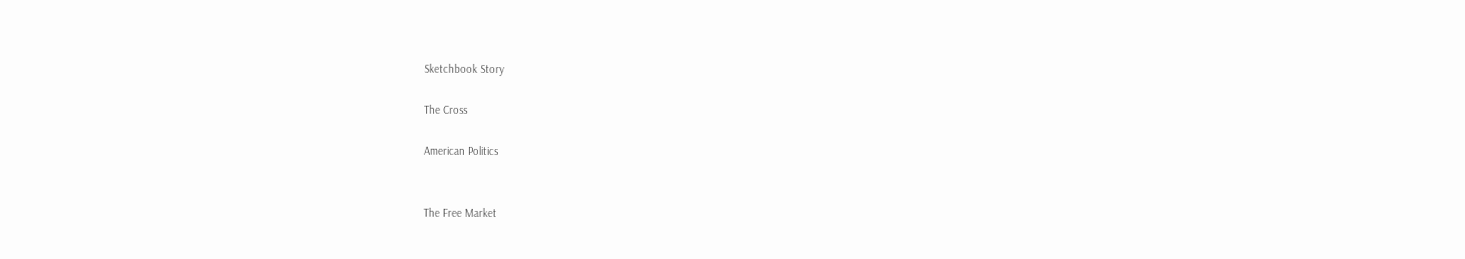Sketchbook Story

The Cross

American Politics


The Free Market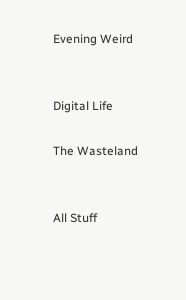Evening Weird


Digital Life

The Wasteland


All Stuff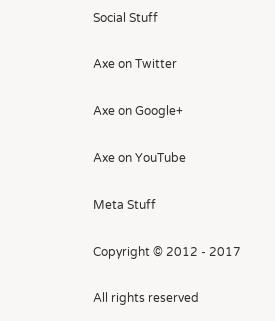Social Stuff

Axe on Twitter

Axe on Google+

Axe on YouTube

Meta Stuff

Copyright © 2012 - 2017

All rights reserved